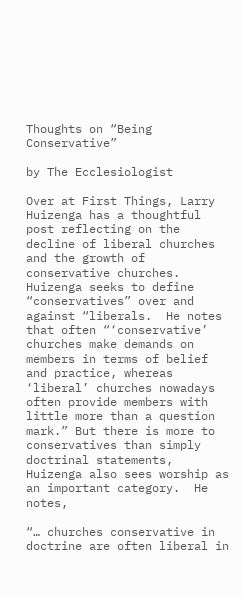Thoughts on “Being Conservative”

by The Ecclesiologist

Over at First Things, Larry Huizenga has a thoughtful post reflecting on the decline of liberal churches and the growth of conservative churches.  Huizenga seeks to define “conservatives” over and against “liberals.  He notes that often “‘conservative’ churches make demands on members in terms of belief and practice, whereas ‘liberal’ churches nowadays often provide members with little more than a question mark.” But there is more to conservatives than simply doctrinal statements, Huizenga also sees worship as an important category.  He notes,

“… churches conservative in doctrine are often liberal in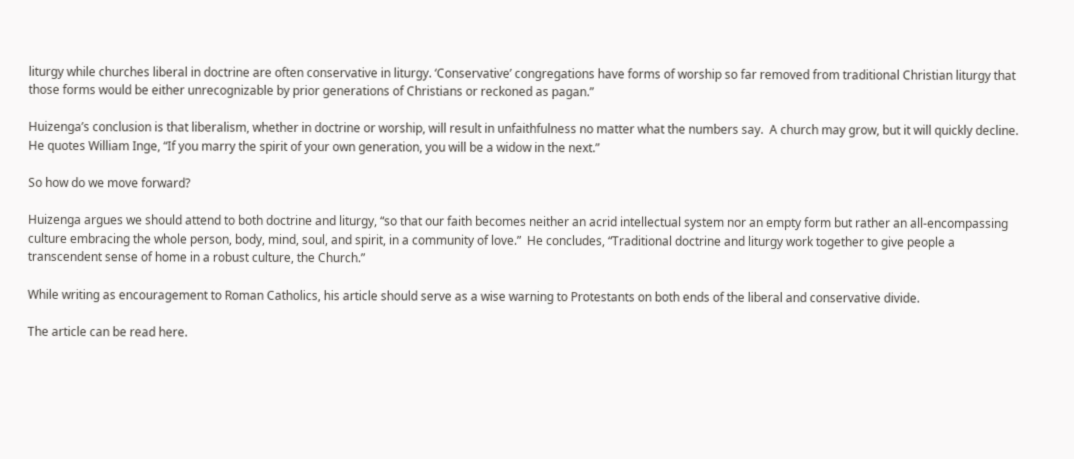liturgy while churches liberal in doctrine are often conservative in liturgy. ‘Conservative’ congregations have forms of worship so far removed from traditional Christian liturgy that those forms would be either unrecognizable by prior generations of Christians or reckoned as pagan.”

Huizenga’s conclusion is that liberalism, whether in doctrine or worship, will result in unfaithfulness no matter what the numbers say.  A church may grow, but it will quickly decline.  He quotes William Inge, “If you marry the spirit of your own generation, you will be a widow in the next.”

So how do we move forward?

Huizenga argues we should attend to both doctrine and liturgy, “so that our faith becomes neither an acrid intellectual system nor an empty form but rather an all-encompassing culture embracing the whole person, body, mind, soul, and spirit, in a community of love.”  He concludes, “Traditional doctrine and liturgy work together to give people a transcendent sense of home in a robust culture, the Church.”

While writing as encouragement to Roman Catholics, his article should serve as a wise warning to Protestants on both ends of the liberal and conservative divide.

The article can be read here.